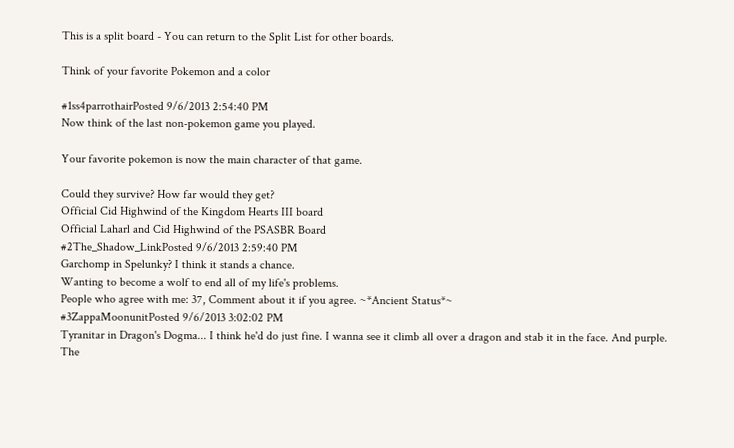This is a split board - You can return to the Split List for other boards.

Think of your favorite Pokemon and a color

#1ss4parrothairPosted 9/6/2013 2:54:40 PM
Now think of the last non-pokemon game you played.

Your favorite pokemon is now the main character of that game.

Could they survive? How far would they get?
Official Cid Highwind of the Kingdom Hearts III board
Official Laharl and Cid Highwind of the PSASBR Board
#2The_Shadow_LinkPosted 9/6/2013 2:59:40 PM
Garchomp in Spelunky? I think it stands a chance.
Wanting to become a wolf to end all of my life's problems.
People who agree with me: 37, Comment about it if you agree. ~*Ancient Status*~
#3ZappaMoonunitPosted 9/6/2013 3:02:02 PM
Tyranitar in Dragon's Dogma... I think he'd do just fine. I wanna see it climb all over a dragon and stab it in the face. And purple.
The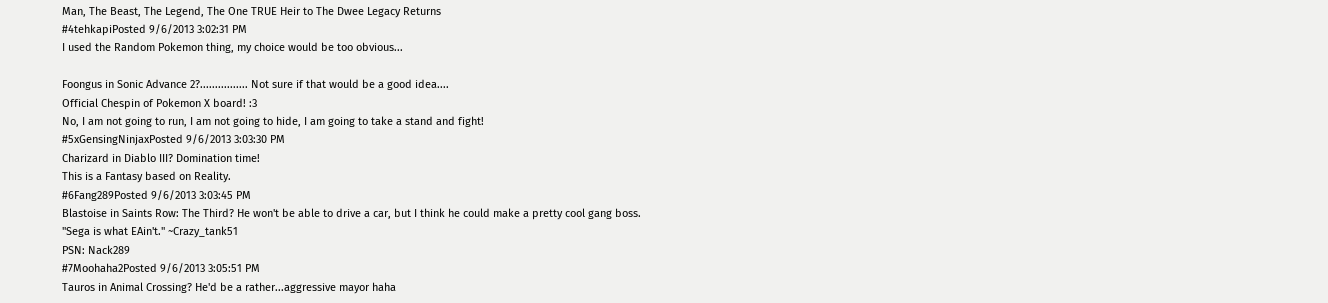Man, The Beast, The Legend, The One TRUE Heir to The Dwee Legacy Returns
#4tehkapiPosted 9/6/2013 3:02:31 PM
I used the Random Pokemon thing, my choice would be too obvious...

Foongus in Sonic Advance 2?................ Not sure if that would be a good idea....
Official Chespin of Pokemon X board! :3
No, I am not going to run, I am not going to hide, I am going to take a stand and fight!
#5xGensingNinjaxPosted 9/6/2013 3:03:30 PM
Charizard in Diablo III? Domination time!
This is a Fantasy based on Reality.
#6Fang289Posted 9/6/2013 3:03:45 PM
Blastoise in Saints Row: The Third? He won't be able to drive a car, but I think he could make a pretty cool gang boss.
"Sega is what EAin't." ~Crazy_tank51
PSN: Nack289
#7Moohaha2Posted 9/6/2013 3:05:51 PM
Tauros in Animal Crossing? He'd be a rather...aggressive mayor haha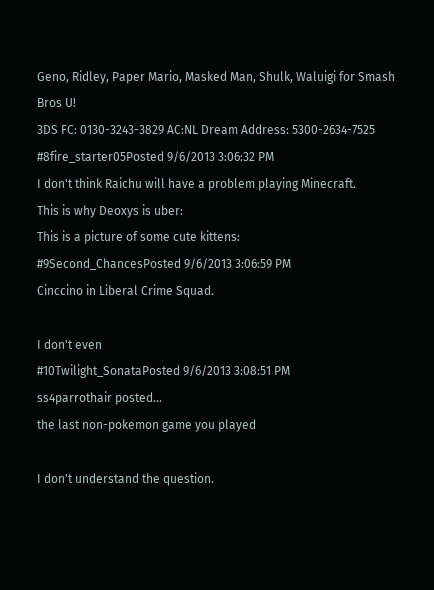Geno, Ridley, Paper Mario, Masked Man, Shulk, Waluigi for Smash Bros U!
3DS FC: 0130-3243-3829 AC:NL Dream Address: 5300-2634-7525
#8fire_starter05Posted 9/6/2013 3:06:32 PM
I don't think Raichu will have a problem playing Minecraft.
This is why Deoxys is uber:
This is a picture of some cute kittens:
#9Second_ChancesPosted 9/6/2013 3:06:59 PM
Cinccino in Liberal Crime Squad.

I don't even
#10Twilight_SonataPosted 9/6/2013 3:08:51 PM
ss4parrothair posted...
the last non-pokemon game you played

I don't understand the question.